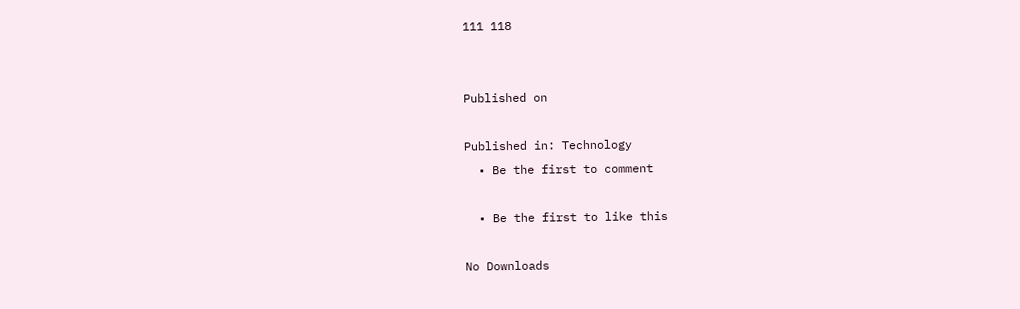111 118


Published on

Published in: Technology
  • Be the first to comment

  • Be the first to like this

No Downloads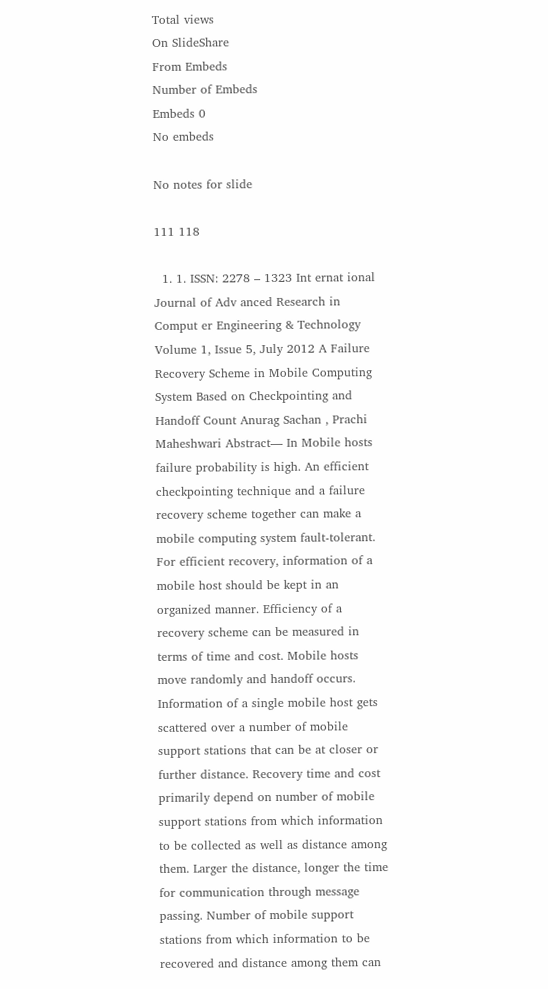Total views
On SlideShare
From Embeds
Number of Embeds
Embeds 0
No embeds

No notes for slide

111 118

  1. 1. ISSN: 2278 – 1323 Int ernat ional Journal of Adv anced Research in Comput er Engineering & Technology Volume 1, Issue 5, July 2012 A Failure Recovery Scheme in Mobile Computing System Based on Checkpointing and Handoff Count Anurag Sachan , Prachi Maheshwari Abstract— In Mobile hosts failure probability is high. An efficient checkpointing technique and a failure recovery scheme together can make a mobile computing system fault-tolerant. For efficient recovery, information of a mobile host should be kept in an organized manner. Efficiency of a recovery scheme can be measured in terms of time and cost. Mobile hosts move randomly and handoff occurs. Information of a single mobile host gets scattered over a number of mobile support stations that can be at closer or further distance. Recovery time and cost primarily depend on number of mobile support stations from which information to be collected as well as distance among them. Larger the distance, longer the time for communication through message passing. Number of mobile support stations from which information to be recovered and distance among them can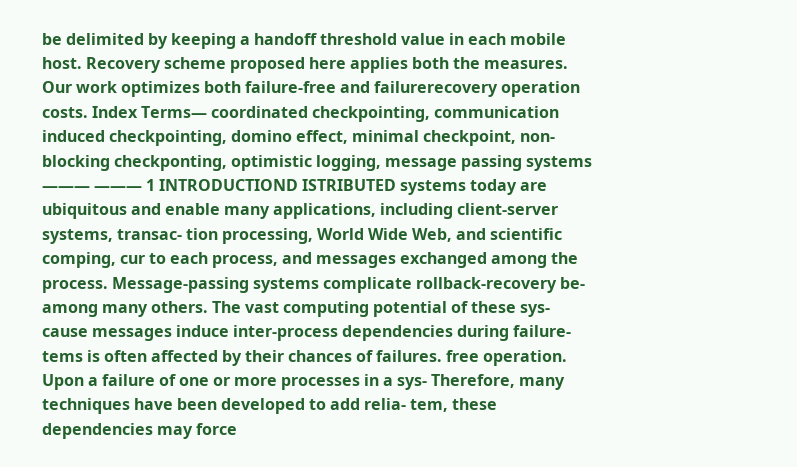be delimited by keeping a handoff threshold value in each mobile host. Recovery scheme proposed here applies both the measures. Our work optimizes both failure-free and failurerecovery operation costs. Index Terms— coordinated checkpointing, communication induced checkpointing, domino effect, minimal checkpoint, non-blocking checkponting, optimistic logging, message passing systems ——— ——— 1 INTRODUCTIOND ISTRIBUTED systems today are ubiquitous and enable many applications, including client-server systems, transac- tion processing, World Wide Web, and scientific comping, cur to each process, and messages exchanged among the process. Message-passing systems complicate rollback-recovery be- among many others. The vast computing potential of these sys- cause messages induce inter-process dependencies during failure- tems is often affected by their chances of failures. free operation. Upon a failure of one or more processes in a sys- Therefore, many techniques have been developed to add relia- tem, these dependencies may force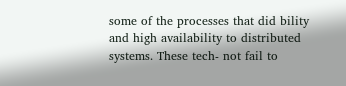some of the processes that did bility and high availability to distributed systems. These tech- not fail to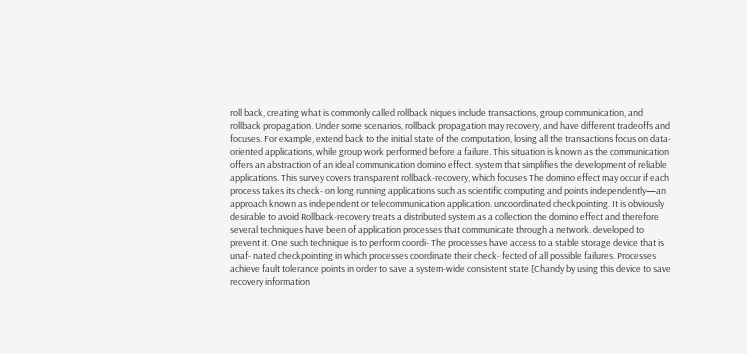roll back, creating what is commonly called rollback niques include transactions, group communication, and rollback propagation. Under some scenarios, rollback propagation may recovery, and have different tradeoffs and focuses. For example, extend back to the initial state of the computation, losing all the transactions focus on data-oriented applications, while group work performed before a failure. This situation is known as the communication offers an abstraction of an ideal communication domino effect. system that simplifies the development of reliable applications. This survey covers transparent rollback-recovery, which focuses The domino effect may occur if each process takes its check- on long running applications such as scientific computing and points independently—an approach known as independent or telecommunication application. uncoordinated checkpointing. It is obviously desirable to avoid Rollback-recovery treats a distributed system as a collection the domino effect and therefore several techniques have been of application processes that communicate through a network. developed to prevent it. One such technique is to perform coordi- The processes have access to a stable storage device that is unaf- nated checkpointing in which processes coordinate their check- fected of all possible failures. Processes achieve fault tolerance points in order to save a system-wide consistent state [Chandy by using this device to save recovery information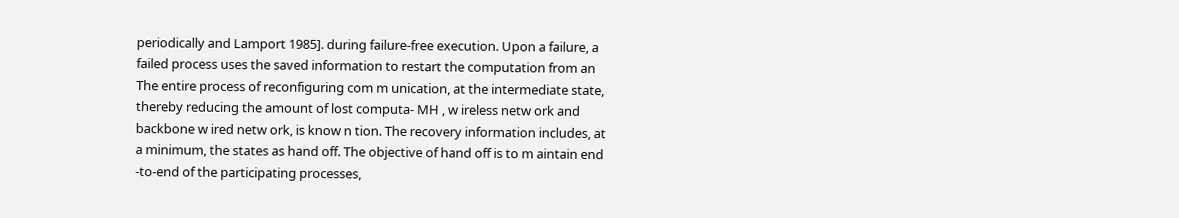periodically and Lamport 1985]. during failure-free execution. Upon a failure, a failed process uses the saved information to restart the computation from an The entire process of reconfiguring com m unication, at the intermediate state, thereby reducing the amount of lost computa- MH , w ireless netw ork and backbone w ired netw ork, is know n tion. The recovery information includes, at a minimum, the states as hand off. The objective of hand off is to m aintain end -to-end of the participating processes,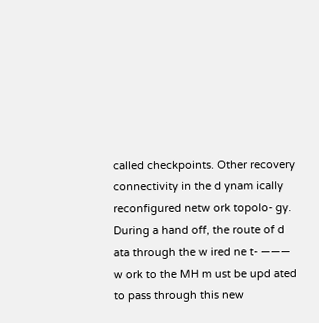called checkpoints. Other recovery connectivity in the d ynam ically reconfigured netw ork topolo- gy. During a hand off, the route of d ata through the w ired ne t- ——— w ork to the MH m ust be upd ated to pass through this new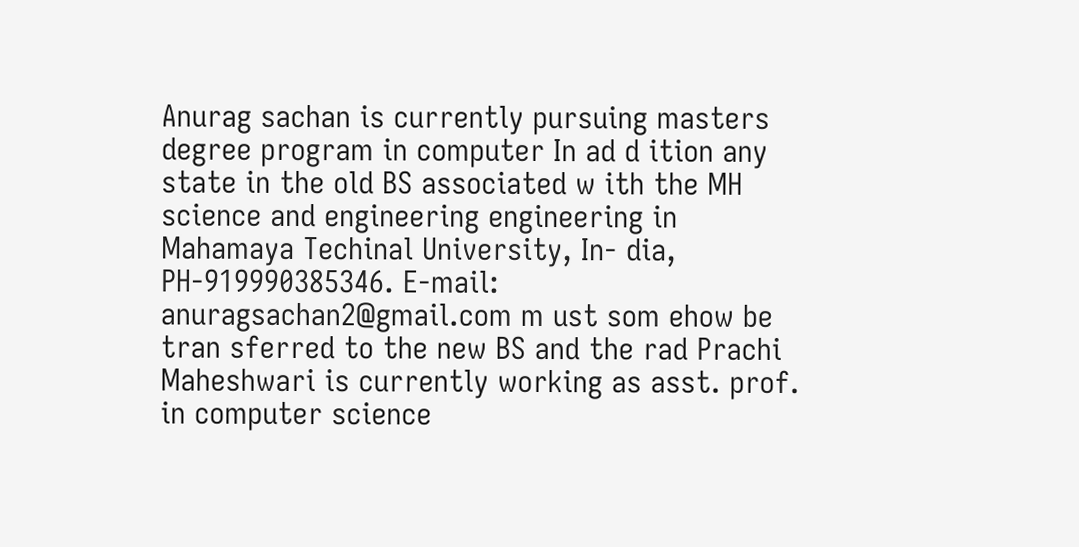Anurag sachan is currently pursuing masters degree program in computer In ad d ition any state in the old BS associated w ith the MH science and engineering engineering in Mahamaya Techinal University, In- dia, PH-919990385346. E-mail: anuragsachan2@gmail.com m ust som ehow be tran sferred to the new BS and the rad Prachi Maheshwari is currently working as asst. prof. in computer science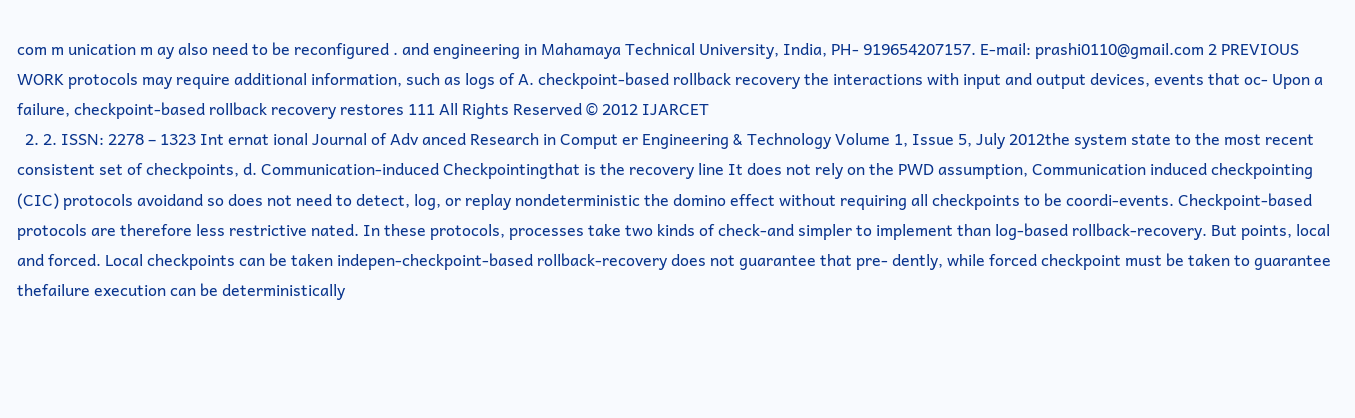com m unication m ay also need to be reconfigured . and engineering in Mahamaya Technical University, India, PH- 919654207157. E-mail: prashi0110@gmail.com 2 PREVIOUS WORK protocols may require additional information, such as logs of A. checkpoint-based rollback recovery the interactions with input and output devices, events that oc- Upon a failure, checkpoint-based rollback recovery restores 111 All Rights Reserved © 2012 IJARCET
  2. 2. ISSN: 2278 – 1323 Int ernat ional Journal of Adv anced Research in Comput er Engineering & Technology Volume 1, Issue 5, July 2012the system state to the most recent consistent set of checkpoints, d. Communication-induced Checkpointingthat is the recovery line It does not rely on the PWD assumption, Communication induced checkpointing (CIC) protocols avoidand so does not need to detect, log, or replay nondeterministic the domino effect without requiring all checkpoints to be coordi-events. Checkpoint-based protocols are therefore less restrictive nated. In these protocols, processes take two kinds of check-and simpler to implement than log-based rollback-recovery. But points, local and forced. Local checkpoints can be taken indepen-checkpoint-based rollback-recovery does not guarantee that pre- dently, while forced checkpoint must be taken to guarantee thefailure execution can be deterministically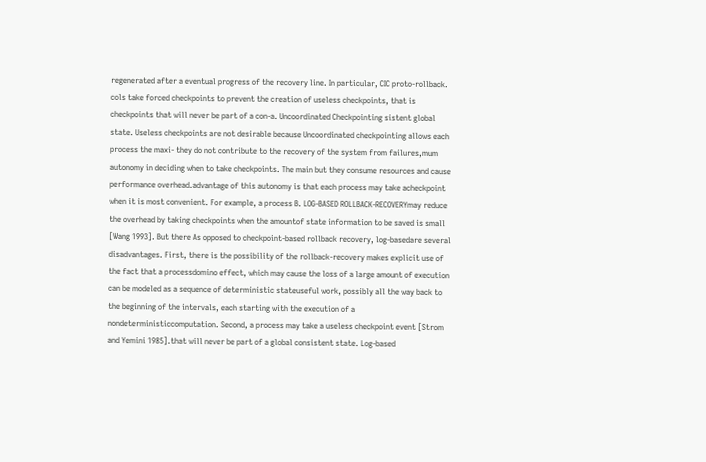regenerated after a eventual progress of the recovery line. In particular, CIC proto-rollback. cols take forced checkpoints to prevent the creation of useless checkpoints, that is checkpoints that will never be part of a con-a. Uncoordinated Checkpointing sistent global state. Useless checkpoints are not desirable because Uncoordinated checkpointing allows each process the maxi- they do not contribute to the recovery of the system from failures,mum autonomy in deciding when to take checkpoints. The main but they consume resources and cause performance overhead.advantage of this autonomy is that each process may take acheckpoint when it is most convenient. For example, a process B. LOG-BASED ROLLBACK-RECOVERYmay reduce the overhead by taking checkpoints when the amountof state information to be saved is small [Wang 1993]. But there As opposed to checkpoint-based rollback recovery, log-basedare several disadvantages. First, there is the possibility of the rollback-recovery makes explicit use of the fact that a processdomino effect, which may cause the loss of a large amount of execution can be modeled as a sequence of deterministic stateuseful work, possibly all the way back to the beginning of the intervals, each starting with the execution of a nondeterministiccomputation. Second, a process may take a useless checkpoint event [Strom and Yemini 1985].that will never be part of a global consistent state. Log-based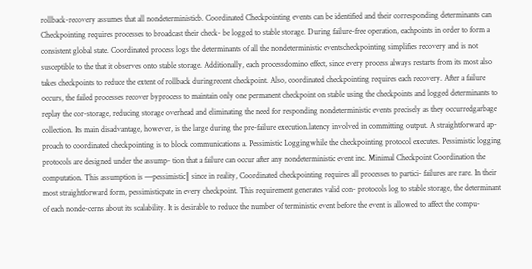rollback-recovery assumes that all nondeterministicb. Coordinated Checkpointing events can be identified and their corresponding determinants can Checkpointing requires processes to broadcast their check- be logged to stable storage. During failure-free operation, eachpoints in order to form a consistent global state. Coordinated process logs the determinants of all the nondeterministic eventscheckpointing simplifies recovery and is not susceptible to the that it observes onto stable storage. Additionally, each processdomino effect, since every process always restarts from its most also takes checkpoints to reduce the extent of rollback duringrecent checkpoint. Also, coordinated checkpointing requires each recovery. After a failure occurs, the failed processes recover byprocess to maintain only one permanent checkpoint on stable using the checkpoints and logged determinants to replay the cor-storage, reducing storage overhead and eliminating the need for responding nondeterministic events precisely as they occurredgarbage collection. Its main disadvantage, however, is the large during the pre-failure execution.latency involved in committing output. A straightforward ap-proach to coordinated checkpointing is to block communications a. Pessimistic Loggingwhile the checkpointing protocol executes. Pessimistic logging protocols are designed under the assump- tion that a failure can occur after any nondeterministic event inc. Minimal Checkpoint Coordination the computation. This assumption is ―pessimistic‖ since in reality, Coordinated checkpointing requires all processes to partici- failures are rare. In their most straightforward form, pessimisticpate in every checkpoint. This requirement generates valid con- protocols log to stable storage, the determinant of each nonde-cerns about its scalability. It is desirable to reduce the number of terministic event before the event is allowed to affect the compu-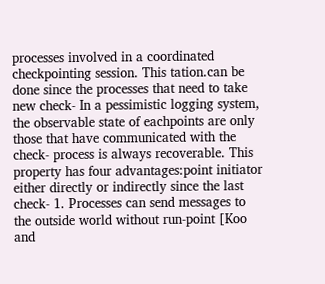processes involved in a coordinated checkpointing session. This tation.can be done since the processes that need to take new check- In a pessimistic logging system, the observable state of eachpoints are only those that have communicated with the check- process is always recoverable. This property has four advantages:point initiator either directly or indirectly since the last check- 1. Processes can send messages to the outside world without run-point [Koo and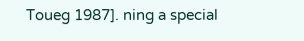Toueg 1987]. ning a special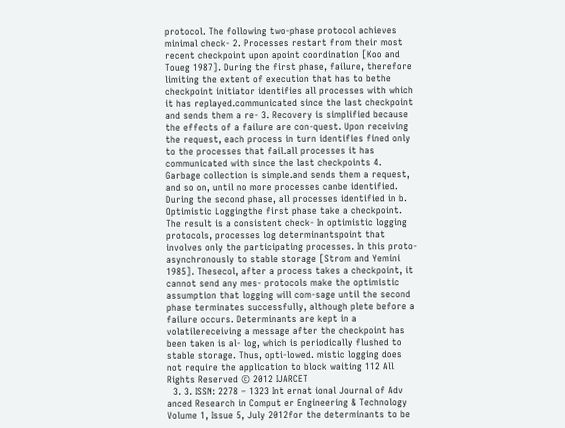protocol. The following two-phase protocol achieves minimal check- 2. Processes restart from their most recent checkpoint upon apoint coordination [Koo and Toueg 1987]. During the first phase, failure, therefore limiting the extent of execution that has to bethe checkpoint initiator identifies all processes with which it has replayed.communicated since the last checkpoint and sends them a re- 3. Recovery is simplified because the effects of a failure are con-quest. Upon receiving the request, each process in turn identifies fined only to the processes that fail.all processes it has communicated with since the last checkpoints 4. Garbage collection is simple.and sends them a request, and so on, until no more processes canbe identified. During the second phase, all processes identified in b. Optimistic Loggingthe first phase take a checkpoint. The result is a consistent check- In optimistic logging protocols, processes log determinantspoint that involves only the participating processes. In this proto- asynchronously to stable storage [Strom and Yemini 1985]. Thesecol, after a process takes a checkpoint, it cannot send any mes- protocols make the optimistic assumption that logging will com-sage until the second phase terminates successfully, although plete before a failure occurs. Determinants are kept in a volatilereceiving a message after the checkpoint has been taken is al- log, which is periodically flushed to stable storage. Thus, opti-lowed. mistic logging does not require the application to block waiting 112 All Rights Reserved © 2012 IJARCET
  3. 3. ISSN: 2278 – 1323 Int ernat ional Journal of Adv anced Research in Comput er Engineering & Technology Volume 1, Issue 5, July 2012for the determinants to be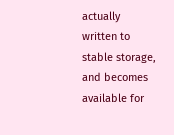actually written to stable storage, and becomes available for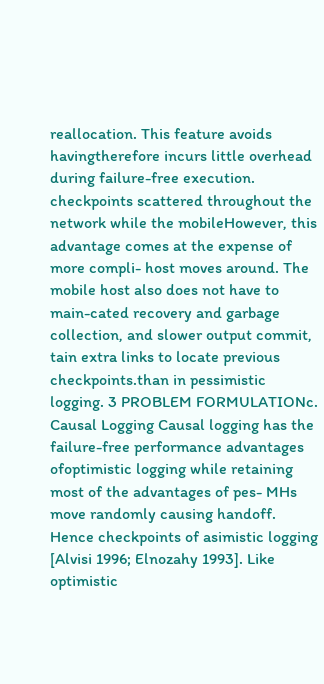reallocation. This feature avoids havingtherefore incurs little overhead during failure-free execution. checkpoints scattered throughout the network while the mobileHowever, this advantage comes at the expense of more compli- host moves around. The mobile host also does not have to main-cated recovery and garbage collection, and slower output commit, tain extra links to locate previous checkpoints.than in pessimistic logging. 3 PROBLEM FORMULATIONc. Causal Logging Causal logging has the failure-free performance advantages ofoptimistic logging while retaining most of the advantages of pes- MHs move randomly causing handoff. Hence checkpoints of asimistic logging [Alvisi 1996; Elnozahy 1993]. Like optimistic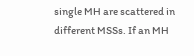single MH are scattered in different MSSs. If an MH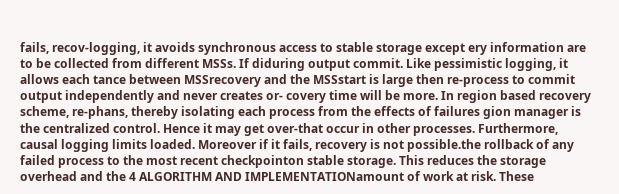fails, recov-logging, it avoids synchronous access to stable storage except ery information are to be collected from different MSSs. If diduring output commit. Like pessimistic logging, it allows each tance between MSSrecovery and the MSSstart is large then re-process to commit output independently and never creates or- covery time will be more. In region based recovery scheme, re-phans, thereby isolating each process from the effects of failures gion manager is the centralized control. Hence it may get over-that occur in other processes. Furthermore, causal logging limits loaded. Moreover if it fails, recovery is not possible.the rollback of any failed process to the most recent checkpointon stable storage. This reduces the storage overhead and the 4 ALGORITHM AND IMPLEMENTATIONamount of work at risk. These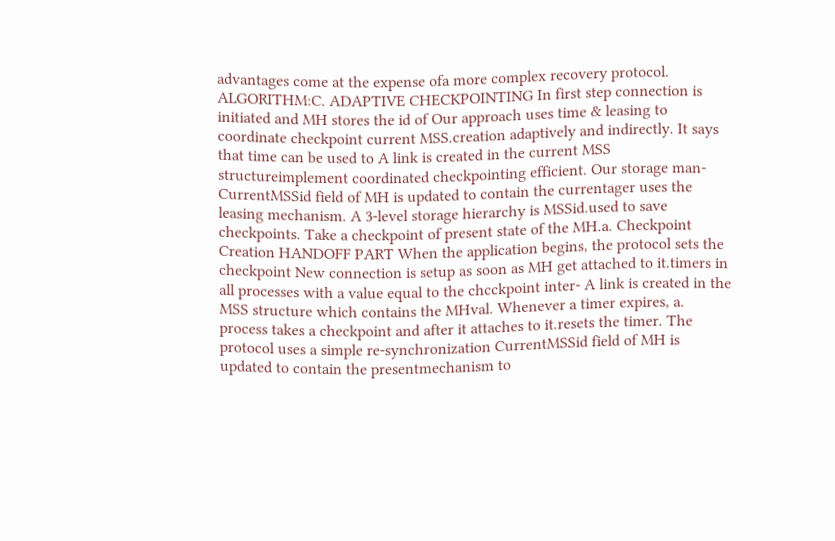advantages come at the expense ofa more complex recovery protocol. ALGORITHM:C. ADAPTIVE CHECKPOINTING In first step connection is initiated and MH stores the id of Our approach uses time & leasing to coordinate checkpoint current MSS.creation adaptively and indirectly. It says that time can be used to A link is created in the current MSS structureimplement coordinated checkpointing efficient. Our storage man- CurrentMSSid field of MH is updated to contain the currentager uses the leasing mechanism. A 3-level storage hierarchy is MSSid.used to save checkpoints. Take a checkpoint of present state of the MH.a. Checkpoint Creation HANDOFF PART When the application begins, the protocol sets the checkpoint New connection is setup as soon as MH get attached to it.timers in all processes with a value equal to the chcckpoint inter- A link is created in the MSS structure which contains the MHval. Whenever a timer expires, a. process takes a checkpoint and after it attaches to it.resets the timer. The protocol uses a simple re-synchronization CurrentMSSid field of MH is updated to contain the presentmechanism to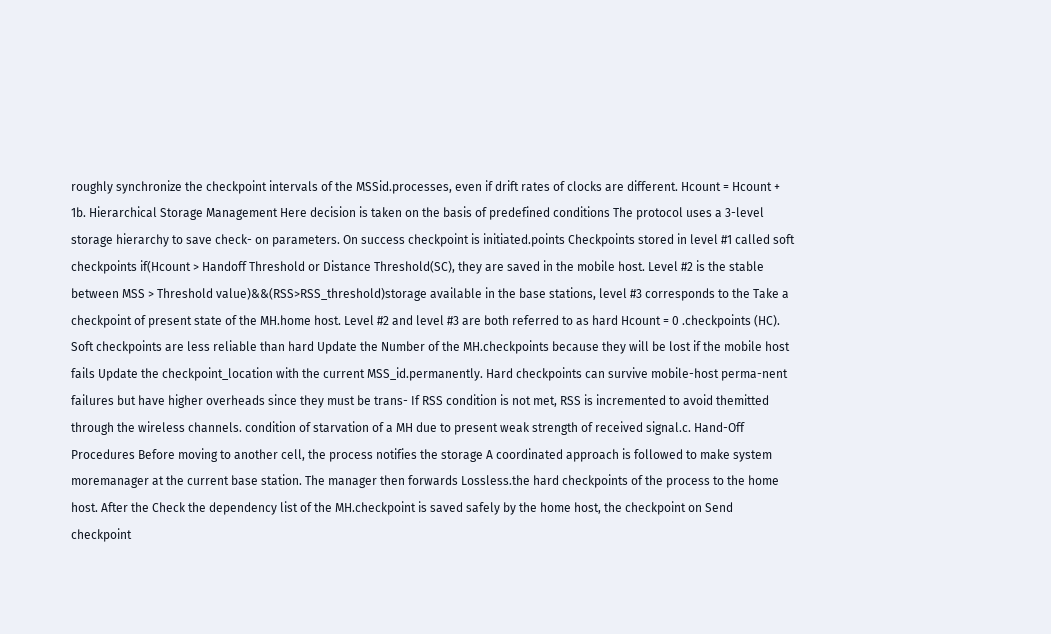roughly synchronize the checkpoint intervals of the MSSid.processes, even if drift rates of clocks are different. Hcount = Hcount + 1b. Hierarchical Storage Management Here decision is taken on the basis of predefined conditions The protocol uses a 3-level storage hierarchy to save check- on parameters. On success checkpoint is initiated.points Checkpoints stored in level #1 called soft checkpoints if(Hcount > Handoff Threshold or Distance Threshold(SC), they are saved in the mobile host. Level #2 is the stable between MSS > Threshold value)&&(RSS>RSS_threshold)storage available in the base stations, level #3 corresponds to the Take a checkpoint of present state of the MH.home host. Level #2 and level #3 are both referred to as hard Hcount = 0 .checkpoints (HC). Soft checkpoints are less reliable than hard Update the Number of the MH.checkpoints because they will be lost if the mobile host fails Update the checkpoint_location with the current MSS_id.permanently. Hard checkpoints can survive mobile-host perma-nent failures but have higher overheads since they must be trans- If RSS condition is not met, RSS is incremented to avoid themitted through the wireless channels. condition of starvation of a MH due to present weak strength of received signal.c. Hand-Off Procedures Before moving to another cell, the process notifies the storage A coordinated approach is followed to make system moremanager at the current base station. The manager then forwards Lossless.the hard checkpoints of the process to the home host. After the Check the dependency list of the MH.checkpoint is saved safely by the home host, the checkpoint on Send checkpoint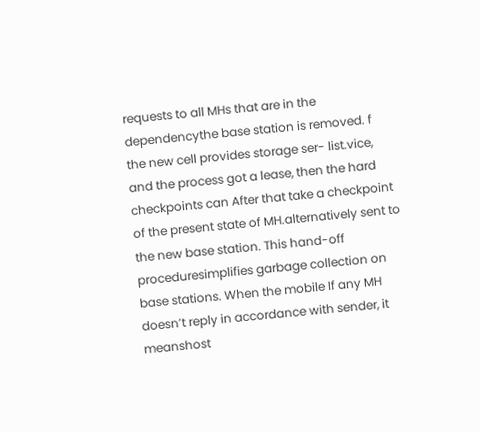requests to all MHs that are in the dependencythe base station is removed. f the new cell provides storage ser- list.vice, and the process got a lease, then the hard checkpoints can After that take a checkpoint of the present state of MH.alternatively sent to the new base station. This hand-off proceduresimplifies garbage collection on base stations. When the mobile If any MH doesn’t reply in accordance with sender, it meanshost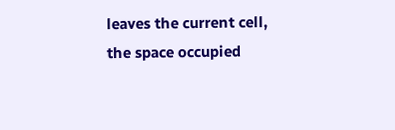leaves the current cell, the space occupied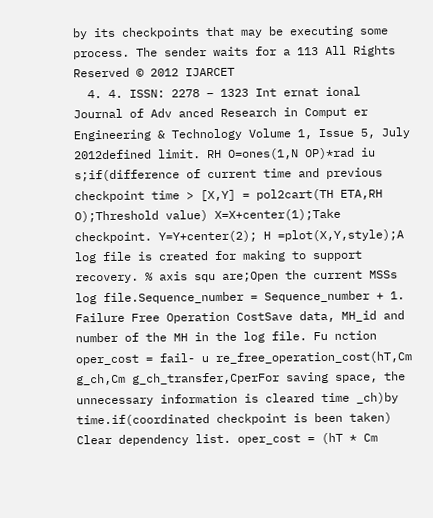by its checkpoints that may be executing some process. The sender waits for a 113 All Rights Reserved © 2012 IJARCET
  4. 4. ISSN: 2278 – 1323 Int ernat ional Journal of Adv anced Research in Comput er Engineering & Technology Volume 1, Issue 5, July 2012defined limit. RH O=ones(1,N OP)*rad iu s;if(difference of current time and previous checkpoint time > [X,Y] = pol2cart(TH ETA,RH O);Threshold value) X=X+center(1);Take checkpoint. Y=Y+center(2); H =plot(X,Y,style);A log file is created for making to support recovery. % axis squ are;Open the current MSSs log file.Sequence_number = Sequence_number + 1. Failure Free Operation CostSave data, MH_id and number of the MH in the log file. Fu nction oper_cost = fail- u re_free_operation_cost(hT,Cm g_ch,Cm g_ch_transfer,CperFor saving space, the unnecessary information is cleared time _ch)by time.if(coordinated checkpoint is been taken) Clear dependency list. oper_cost = (hT * Cm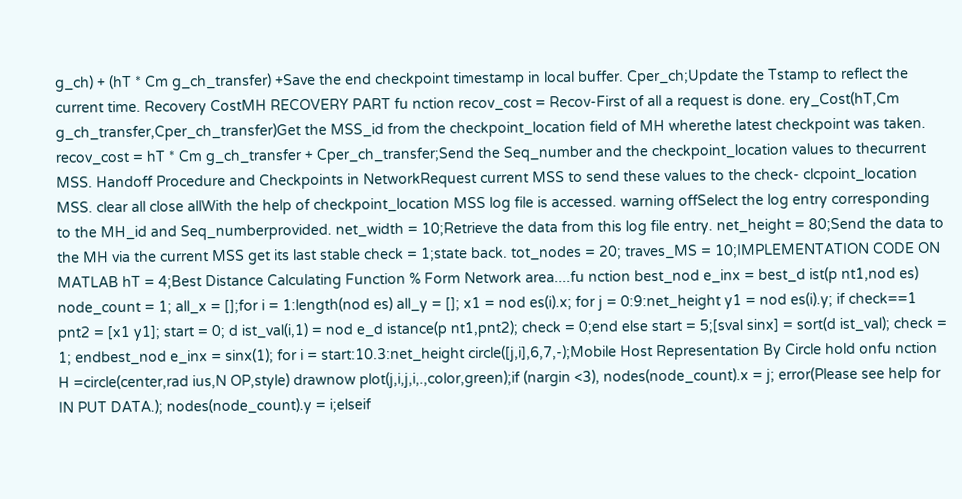g_ch) + (hT * Cm g_ch_transfer) +Save the end checkpoint timestamp in local buffer. Cper_ch;Update the Tstamp to reflect the current time. Recovery CostMH RECOVERY PART fu nction recov_cost = Recov-First of all a request is done. ery_Cost(hT,Cm g_ch_transfer,Cper_ch_transfer)Get the MSS_id from the checkpoint_location field of MH wherethe latest checkpoint was taken. recov_cost = hT * Cm g_ch_transfer + Cper_ch_transfer;Send the Seq_number and the checkpoint_location values to thecurrent MSS. Handoff Procedure and Checkpoints in NetworkRequest current MSS to send these values to the check- clcpoint_location MSS. clear all close allWith the help of checkpoint_location MSS log file is accessed. warning offSelect the log entry corresponding to the MH_id and Seq_numberprovided. net_width = 10;Retrieve the data from this log file entry. net_height = 80;Send the data to the MH via the current MSS get its last stable check = 1;state back. tot_nodes = 20; traves_MS = 10;IMPLEMENTATION CODE ON MATLAB hT = 4;Best Distance Calculating Function % Form Network area....fu nction best_nod e_inx = best_d ist(p nt1,nod es) node_count = 1; all_x = [];for i = 1:length(nod es) all_y = []; x1 = nod es(i).x; for j = 0:9:net_height y1 = nod es(i).y; if check==1 pnt2 = [x1 y1]; start = 0; d ist_val(i,1) = nod e_d istance(p nt1,pnt2); check = 0;end else start = 5;[sval sinx] = sort(d ist_val); check = 1; endbest_nod e_inx = sinx(1); for i = start:10.3:net_height circle([j,i],6,7,-);Mobile Host Representation By Circle hold onfu nction H =circle(center,rad ius,N OP,style) drawnow plot(j,i,j,i,.,color,green);if (nargin <3), nodes(node_count).x = j; error(Please see help for IN PUT DATA.); nodes(node_count).y = i;elseif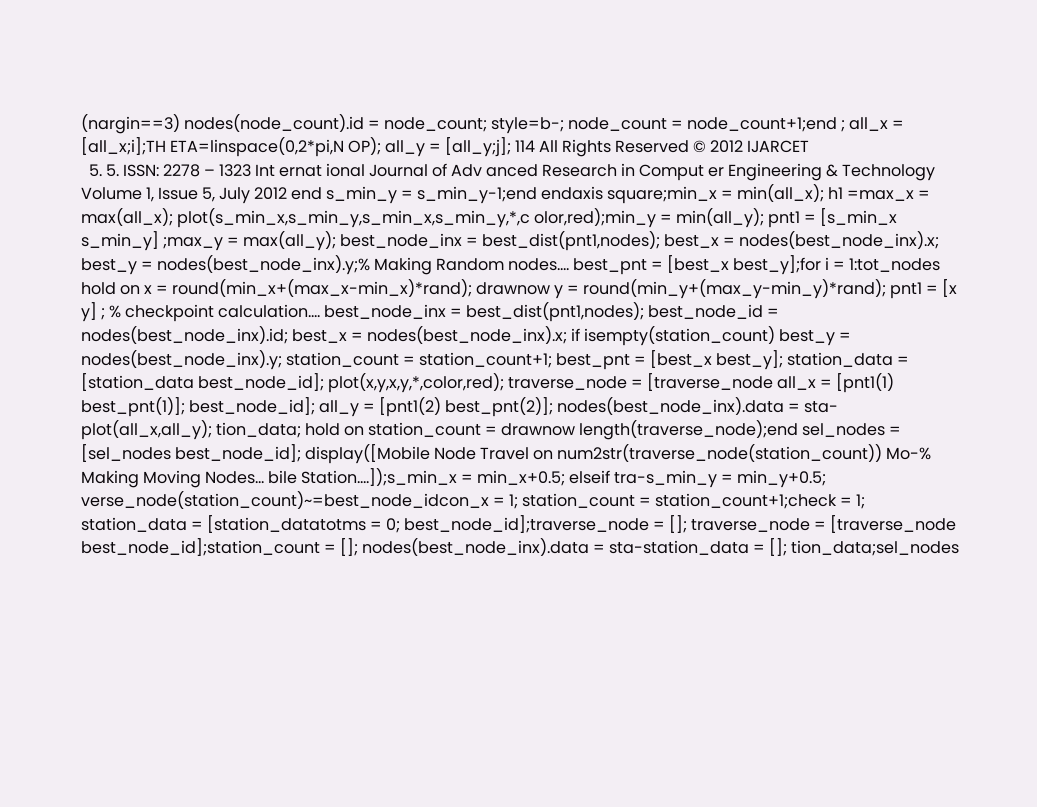(nargin==3) nodes(node_count).id = node_count; style=b-; node_count = node_count+1;end ; all_x = [all_x;i];TH ETA=linspace(0,2*pi,N OP); all_y = [all_y;j]; 114 All Rights Reserved © 2012 IJARCET
  5. 5. ISSN: 2278 – 1323 Int ernat ional Journal of Adv anced Research in Comput er Engineering & Technology Volume 1, Issue 5, July 2012 end s_min_y = s_min_y-1;end endaxis square;min_x = min(all_x); h1 =max_x = max(all_x); plot(s_min_x,s_min_y,s_min_x,s_min_y,*,c olor,red);min_y = min(all_y); pnt1 = [s_min_x s_min_y] ;max_y = max(all_y); best_node_inx = best_dist(pnt1,nodes); best_x = nodes(best_node_inx).x; best_y = nodes(best_node_inx).y;% Making Random nodes.... best_pnt = [best_x best_y];for i = 1:tot_nodes hold on x = round(min_x+(max_x-min_x)*rand); drawnow y = round(min_y+(max_y-min_y)*rand); pnt1 = [x y] ; % checkpoint calculation.... best_node_inx = best_dist(pnt1,nodes); best_node_id = nodes(best_node_inx).id; best_x = nodes(best_node_inx).x; if isempty(station_count) best_y = nodes(best_node_inx).y; station_count = station_count+1; best_pnt = [best_x best_y]; station_data = [station_data best_node_id]; plot(x,y,x,y,*,color,red); traverse_node = [traverse_node all_x = [pnt1(1) best_pnt(1)]; best_node_id]; all_y = [pnt1(2) best_pnt(2)]; nodes(best_node_inx).data = sta- plot(all_x,all_y); tion_data; hold on station_count = drawnow length(traverse_node);end sel_nodes = [sel_nodes best_node_id]; display([Mobile Node Travel on num2str(traverse_node(station_count)) Mo-% Making Moving Nodes... bile Station....]);s_min_x = min_x+0.5; elseif tra-s_min_y = min_y+0.5; verse_node(station_count)~=best_node_idcon_x = 1; station_count = station_count+1;check = 1; station_data = [station_datatotms = 0; best_node_id];traverse_node = []; traverse_node = [traverse_node best_node_id];station_count = []; nodes(best_node_inx).data = sta-station_data = []; tion_data;sel_nodes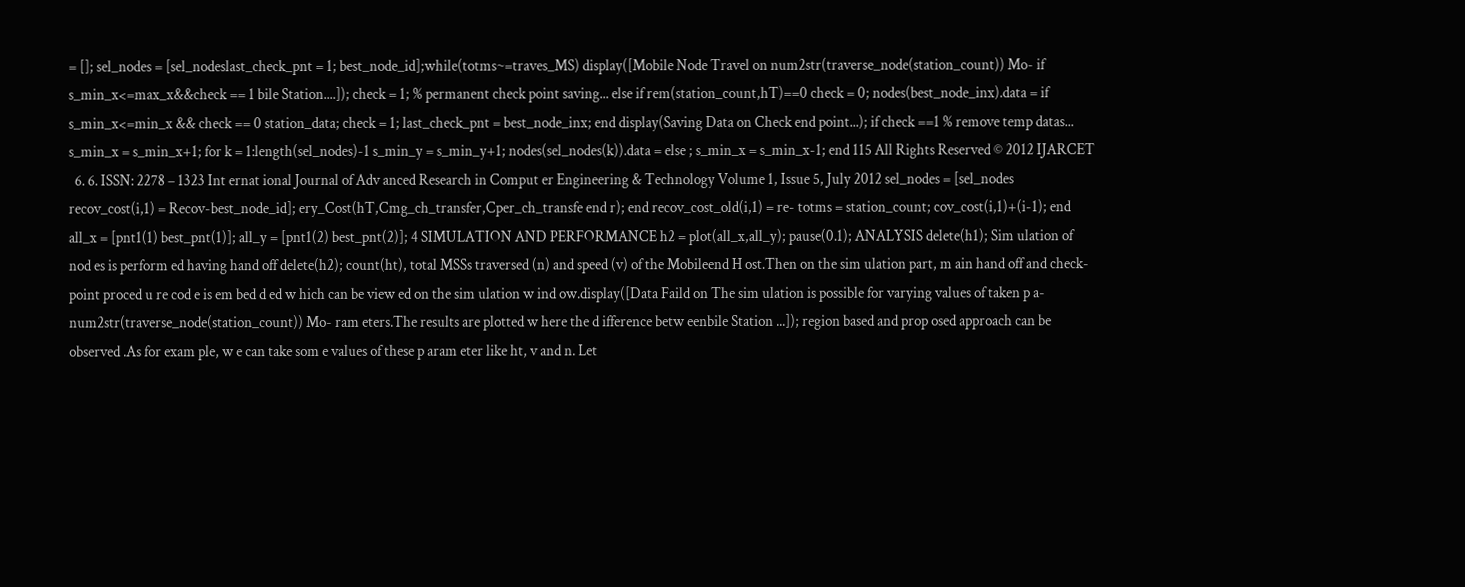= []; sel_nodes = [sel_nodeslast_check_pnt = 1; best_node_id];while(totms~=traves_MS) display([Mobile Node Travel on num2str(traverse_node(station_count)) Mo- if s_min_x<=max_x&&check == 1 bile Station....]); check = 1; % permanent check point saving... else if rem(station_count,hT)==0 check = 0; nodes(best_node_inx).data = if s_min_x<=min_x && check == 0 station_data; check = 1; last_check_pnt = best_node_inx; end display(Saving Data on Check end point...); if check ==1 % remove temp datas... s_min_x = s_min_x+1; for k = 1:length(sel_nodes)-1 s_min_y = s_min_y+1; nodes(sel_nodes(k)).data = else ; s_min_x = s_min_x-1; end 115 All Rights Reserved © 2012 IJARCET
  6. 6. ISSN: 2278 – 1323 Int ernat ional Journal of Adv anced Research in Comput er Engineering & Technology Volume 1, Issue 5, July 2012 sel_nodes = [sel_nodes recov_cost(i,1) = Recov-best_node_id]; ery_Cost(hT,Cmg_ch_transfer,Cper_ch_transfe end r); end recov_cost_old(i,1) = re- totms = station_count; cov_cost(i,1)+(i-1); end all_x = [pnt1(1) best_pnt(1)]; all_y = [pnt1(2) best_pnt(2)]; 4 SIMULATION AND PERFORMANCE h2 = plot(all_x,all_y); pause(0.1); ANALYSIS delete(h1); Sim ulation of nod es is perform ed having hand off delete(h2); count(ht), total MSSs traversed (n) and speed (v) of the Mobileend H ost.Then on the sim ulation part, m ain hand off and check- point proced u re cod e is em bed d ed w hich can be view ed on the sim ulation w ind ow.display([Data Faild on The sim ulation is possible for varying values of taken p a-num2str(traverse_node(station_count)) Mo- ram eters.The results are plotted w here the d ifference betw eenbile Station ...]); region based and prop osed approach can be observed .As for exam ple, w e can take som e values of these p aram eter like ht, v and n. Let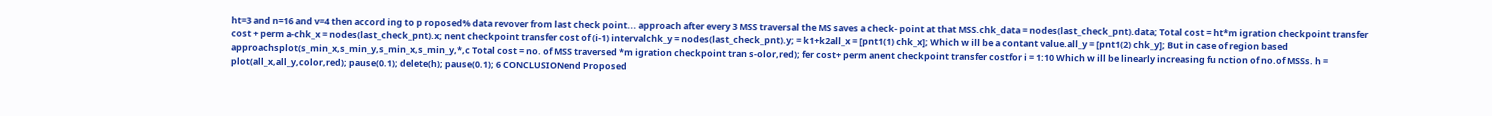ht=3 and n=16 and v=4 then accord ing to p roposed% data revover from last check point... approach after every 3 MSS traversal the MS saves a check- point at that MSS.chk_data = nodes(last_check_pnt).data; Total cost = ht*m igration checkpoint transfer cost + perm a-chk_x = nodes(last_check_pnt).x; nent checkpoint transfer cost of (i-1) intervalchk_y = nodes(last_check_pnt).y; = k1+k2all_x = [pnt1(1) chk_x]; Which w ill be a contant value.all_y = [pnt1(2) chk_y]; But in case of region based approachsplot(s_min_x,s_min_y,s_min_x,s_min_y,*,c Total cost = no. of MSS traversed *m igration checkpoint tran s-olor,red); fer cost+ perm anent checkpoint transfer costfor i = 1:10 Which w ill be linearly increasing fu nction of no.of MSSs. h = plot(all_x,all_y,color,red); pause(0.1); delete(h); pause(0.1); 6 CONCLUSIONend Proposed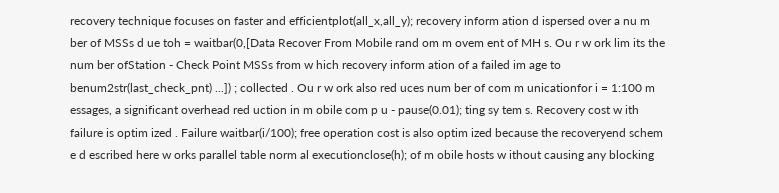recovery technique focuses on faster and efficientplot(all_x,all_y); recovery inform ation d ispersed over a nu m ber of MSSs d ue toh = waitbar(0,[Data Recover From Mobile rand om m ovem ent of MH s. Ou r w ork lim its the num ber ofStation - Check Point MSSs from w hich recovery inform ation of a failed im age to benum2str(last_check_pnt) ...]) ; collected . Ou r w ork also red uces num ber of com m unicationfor i = 1:100 m essages, a significant overhead red uction in m obile com p u - pause(0.01); ting sy tem s. Recovery cost w ith failure is optim ized . Failure waitbar(i/100); free operation cost is also optim ized because the recoveryend schem e d escribed here w orks parallel table norm al executionclose(h); of m obile hosts w ithout causing any blocking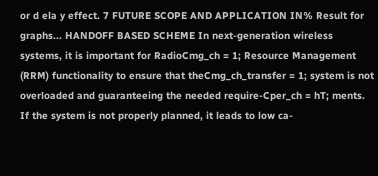or d ela y effect. 7 FUTURE SCOPE AND APPLICATION IN% Result for graphs... HANDOFF BASED SCHEME In next-generation wireless systems, it is important for RadioCmg_ch = 1; Resource Management (RRM) functionality to ensure that theCmg_ch_transfer = 1; system is not overloaded and guaranteeing the needed require-Cper_ch = hT; ments. If the system is not properly planned, it leads to low ca-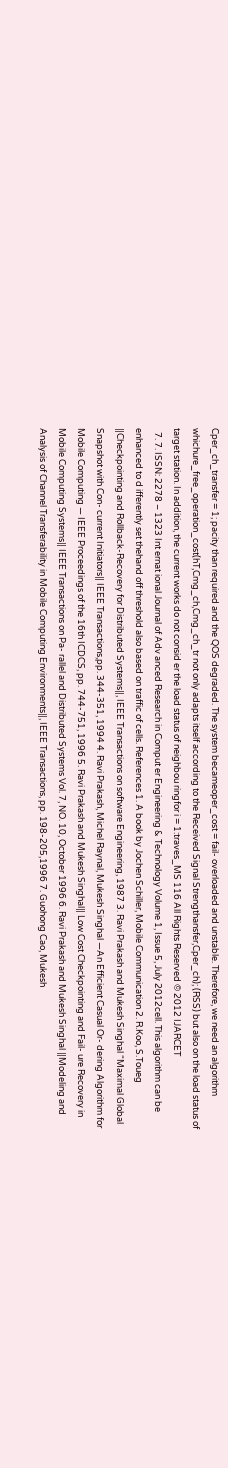Cper_ch_transfer = 1; pacity than required and the QOS degraded. The system becameoper_cost = fail- overloaded and unstable. Therefore, we need an algorithm whichure_free_operation_cost(hT,Cmg_ch,Cmg_ch_tr not only adapts itself according to the Received Signal Strengthansfer,Cper_ch); (RSS) but also on the load status of target station. In addition, the current works do not consid er the load status of neighbou ringfor i = 1:traves_MS 116 All Rights Reserved © 2012 IJARCET
  7. 7. ISSN: 2278 – 1323 Int ernat ional Journal of Adv anced Research in Comput er Engineering & Technology Volume 1, Issue 5, July 2012cell. This algorithm can be enhanced to d ifferently set thehand off threshold also based on traffic of cells. References 1. A book by Jochen Schiller, Mobile Communication 2. R.Koo, S.Toueg ‖Checkpointing and Rollback-Recovery for Distributed Systems‖, IEEE Transactions on software Engineering, 1987 3. Ravi Prakash and Mukesh Singhal “Maximal Global Snapshot with Con- current Initiators‖ IEEE Transactions,pp. 344-351, 1994 4. Ravi Prakash, Michel Raynal, Mukesh Singhal ―An Efficient Casual Or- dering Algorithm for Mobile Computing ― IEEE Proceedings of the 16th ICDCS, pp. 744-751, 1996 5. Ravi Prakash and Mukesh Singhal‖ Low Cost Checkpointing and Fail- ure Recovery in Mobile Computing Systems‖ IEEE Transactions on Pa- rallel and Distributed Systems Vol. 7, NO. 10, October 1996 6. Ravi Prakash and Mukesh Singhal ‖Modeling and Analysis of Channel Transferability in Mobile Computing Environments‖, IEEE Transactions, pp. 198-205,1996 7. Guohong Cao, Mukesh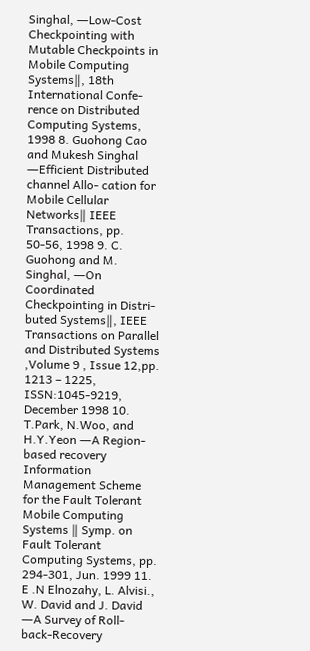Singhal, ―Low-Cost Checkpointing with Mutable Checkpoints in Mobile Computing Systems‖, 18th International Confe- rence on Distributed Computing Systems, 1998 8. Guohong Cao and Mukesh Singhal ―Efficient Distributed channel Allo- cation for Mobile Cellular Networks‖ IEEE Transactions, pp. 50-56, 1998 9. C. Guohong and M. Singhal, ―On Coordinated Checkpointing in Distri- buted Systems‖, IEEE Transactions on Parallel and Distributed Systems ,Volume 9 , Issue 12,pp. 1213 – 1225, ISSN:1045-9219, December 1998 10. T.Park, N.Woo, and H.Y.Yeon ―A Region- based recovery Information Management Scheme for the Fault Tolerant Mobile Computing Systems ‖ Symp. on Fault Tolerant Computing Systems, pp. 294-301, Jun. 1999 11. E .N Elnozahy, L. Alvisi., W. David and J. David ―A Survey of Roll- back-Recovery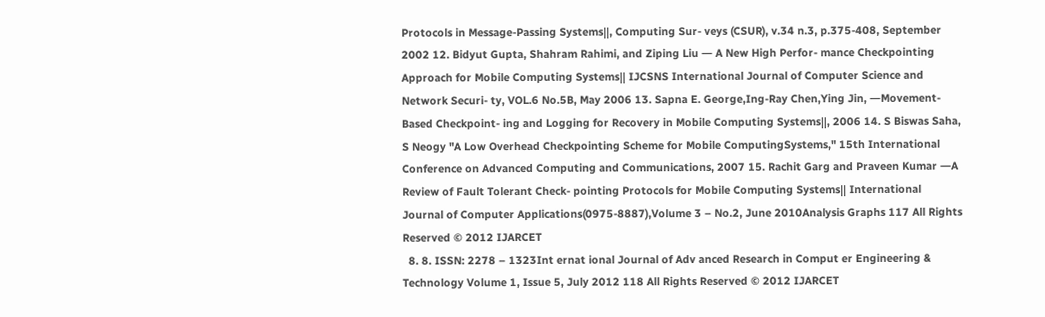Protocols in Message-Passing Systems‖, Computing Sur- veys (CSUR), v.34 n.3, p.375-408, September 2002 12. Bidyut Gupta, Shahram Rahimi, and Ziping Liu ― A New High Perfor- mance Checkpointing Approach for Mobile Computing Systems‖ IJCSNS International Journal of Computer Science and Network Securi- ty, VOL.6 No.5B, May 2006 13. Sapna E. George,Ing-Ray Chen,Ying Jin, ―Movement-Based Checkpoint- ing and Logging for Recovery in Mobile Computing Systems‖, 2006 14. S Biswas Saha, S Neogy "A Low Overhead Checkpointing Scheme for Mobile ComputingSystems," 15th International Conference on Advanced Computing and Communications, 2007 15. Rachit Garg and Praveen Kumar ―A Review of Fault Tolerant Check- pointing Protocols for Mobile Computing Systems‖ International Journal of Computer Applications(0975-8887),Volume 3 – No.2, June 2010Analysis Graphs 117 All Rights Reserved © 2012 IJARCET
  8. 8. ISSN: 2278 – 1323Int ernat ional Journal of Adv anced Research in Comput er Engineering & Technology Volume 1, Issue 5, July 2012 118 All Rights Reserved © 2012 IJARCET